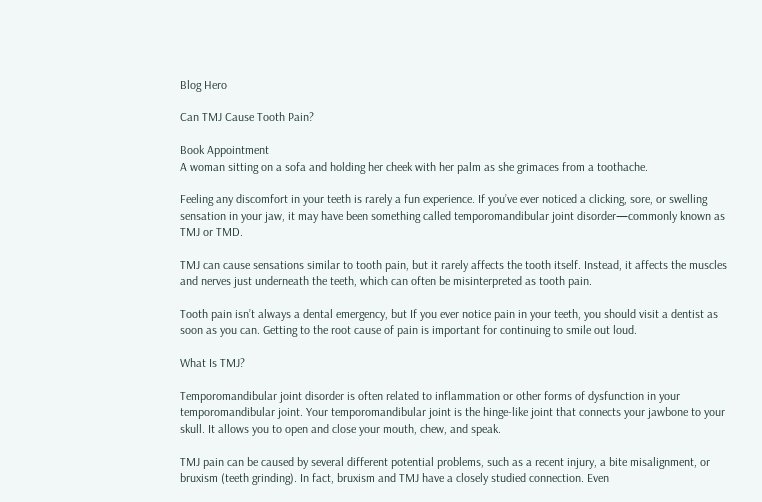Blog Hero

Can TMJ Cause Tooth Pain?

Book Appointment
A woman sitting on a sofa and holding her cheek with her palm as she grimaces from a toothache.

Feeling any discomfort in your teeth is rarely a fun experience. If you’ve ever noticed a clicking, sore, or swelling sensation in your jaw, it may have been something called temporomandibular joint disorder—commonly known as TMJ or TMD.

TMJ can cause sensations similar to tooth pain, but it rarely affects the tooth itself. Instead, it affects the muscles and nerves just underneath the teeth, which can often be misinterpreted as tooth pain.

Tooth pain isn’t always a dental emergency, but If you ever notice pain in your teeth, you should visit a dentist as soon as you can. Getting to the root cause of pain is important for continuing to smile out loud.

What Is TMJ?

Temporomandibular joint disorder is often related to inflammation or other forms of dysfunction in your temporomandibular joint. Your temporomandibular joint is the hinge-like joint that connects your jawbone to your skull. It allows you to open and close your mouth, chew, and speak.

TMJ pain can be caused by several different potential problems, such as a recent injury, a bite misalignment, or bruxism (teeth grinding). In fact, bruxism and TMJ have a closely studied connection. Even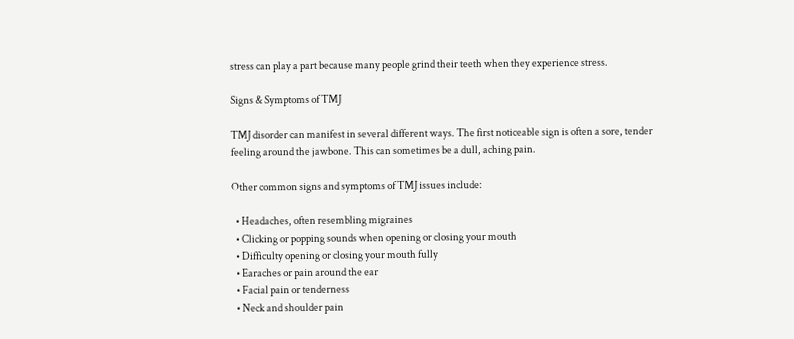stress can play a part because many people grind their teeth when they experience stress.

Signs & Symptoms of TMJ

TMJ disorder can manifest in several different ways. The first noticeable sign is often a sore, tender feeling around the jawbone. This can sometimes be a dull, aching pain.

Other common signs and symptoms of TMJ issues include:

  • Headaches, often resembling migraines
  • Clicking or popping sounds when opening or closing your mouth
  • Difficulty opening or closing your mouth fully
  • Earaches or pain around the ear
  • Facial pain or tenderness
  • Neck and shoulder pain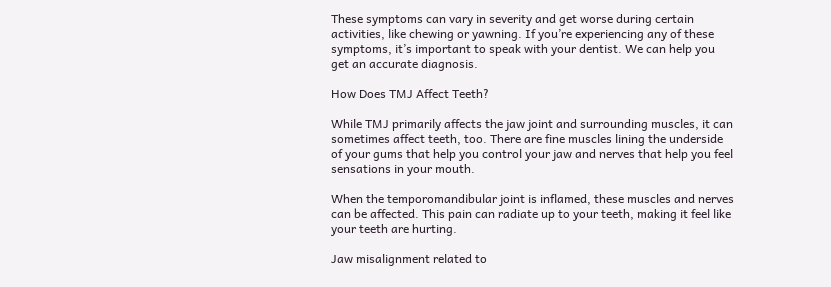These symptoms can vary in severity and get worse during certain activities, like chewing or yawning. If you’re experiencing any of these symptoms, it’s important to speak with your dentist. We can help you get an accurate diagnosis.

How Does TMJ Affect Teeth?

While TMJ primarily affects the jaw joint and surrounding muscles, it can sometimes affect teeth, too. There are fine muscles lining the underside of your gums that help you control your jaw and nerves that help you feel sensations in your mouth.

When the temporomandibular joint is inflamed, these muscles and nerves can be affected. This pain can radiate up to your teeth, making it feel like your teeth are hurting.

Jaw misalignment related to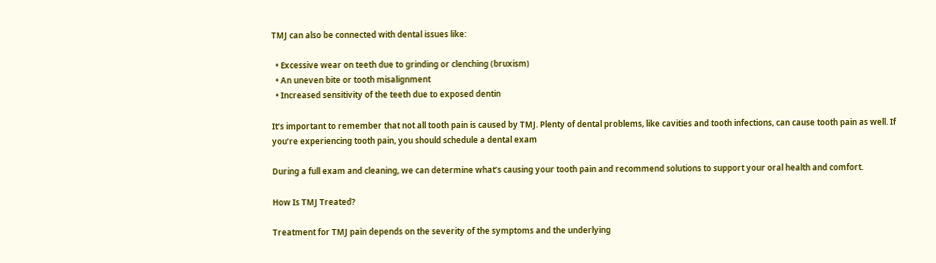TMJ can also be connected with dental issues like:

  • Excessive wear on teeth due to grinding or clenching (bruxism)
  • An uneven bite or tooth misalignment
  • Increased sensitivity of the teeth due to exposed dentin

It’s important to remember that not all tooth pain is caused by TMJ. Plenty of dental problems, like cavities and tooth infections, can cause tooth pain as well. If you’re experiencing tooth pain, you should schedule a dental exam

During a full exam and cleaning, we can determine what’s causing your tooth pain and recommend solutions to support your oral health and comfort.

How Is TMJ Treated?

Treatment for TMJ pain depends on the severity of the symptoms and the underlying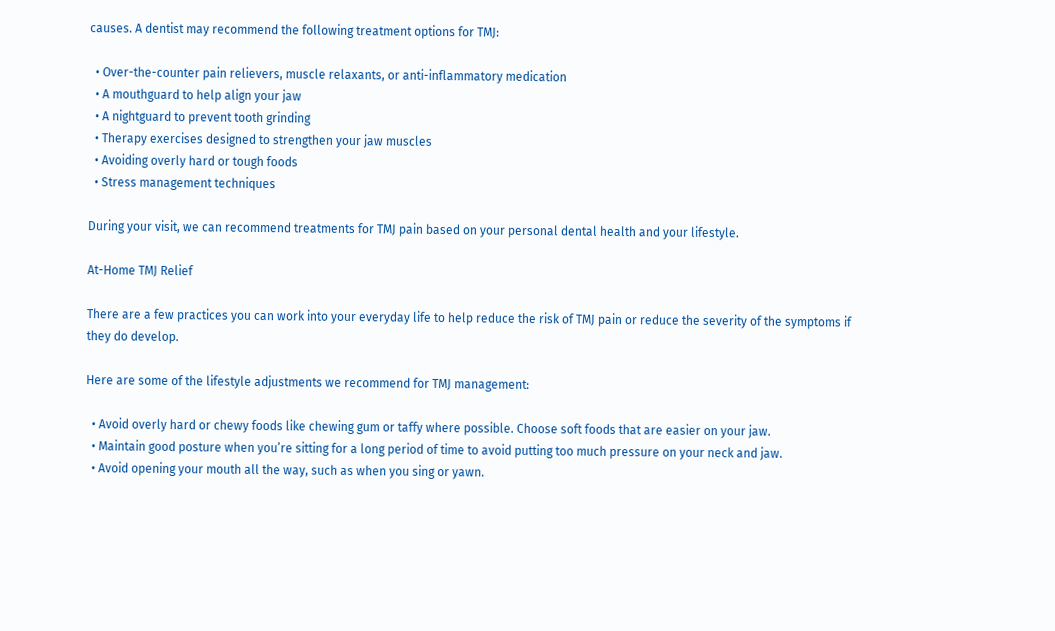causes. A dentist may recommend the following treatment options for TMJ:

  • Over-the-counter pain relievers, muscle relaxants, or anti-inflammatory medication
  • A mouthguard to help align your jaw
  • A nightguard to prevent tooth grinding
  • Therapy exercises designed to strengthen your jaw muscles
  • Avoiding overly hard or tough foods
  • Stress management techniques

During your visit, we can recommend treatments for TMJ pain based on your personal dental health and your lifestyle.

At-Home TMJ Relief

There are a few practices you can work into your everyday life to help reduce the risk of TMJ pain or reduce the severity of the symptoms if they do develop.

Here are some of the lifestyle adjustments we recommend for TMJ management:

  • Avoid overly hard or chewy foods like chewing gum or taffy where possible. Choose soft foods that are easier on your jaw.
  • Maintain good posture when you’re sitting for a long period of time to avoid putting too much pressure on your neck and jaw.
  • Avoid opening your mouth all the way, such as when you sing or yawn.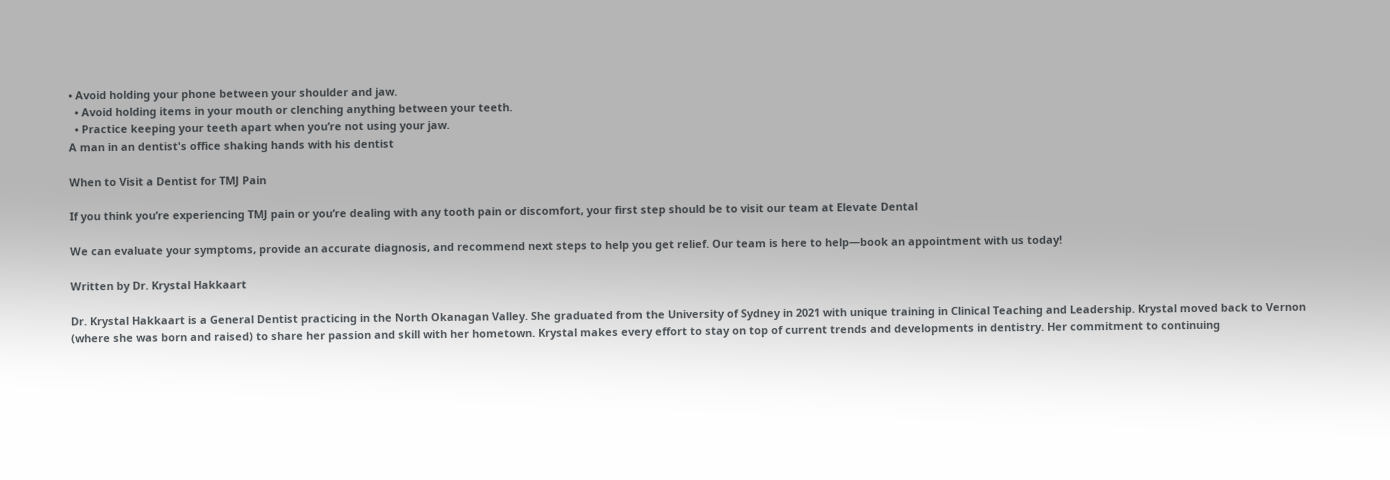• Avoid holding your phone between your shoulder and jaw.
  • Avoid holding items in your mouth or clenching anything between your teeth.
  • Practice keeping your teeth apart when you’re not using your jaw.
A man in an dentist's office shaking hands with his dentist

When to Visit a Dentist for TMJ Pain

If you think you’re experiencing TMJ pain or you’re dealing with any tooth pain or discomfort, your first step should be to visit our team at Elevate Dental

We can evaluate your symptoms, provide an accurate diagnosis, and recommend next steps to help you get relief. Our team is here to help—book an appointment with us today!

Written by Dr. Krystal Hakkaart

Dr. Krystal Hakkaart is a General Dentist practicing in the North Okanagan Valley. She graduated from the University of Sydney in 2021 with unique training in Clinical Teaching and Leadership. Krystal moved back to Vernon (where she was born and raised) to share her passion and skill with her hometown. Krystal makes every effort to stay on top of current trends and developments in dentistry. Her commitment to continuing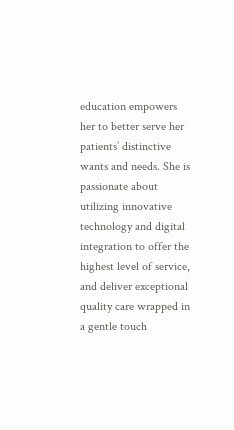education empowers her to better serve her patients’ distinctive wants and needs. She is passionate about utilizing innovative technology and digital integration to offer the highest level of service, and deliver exceptional quality care wrapped in a gentle touch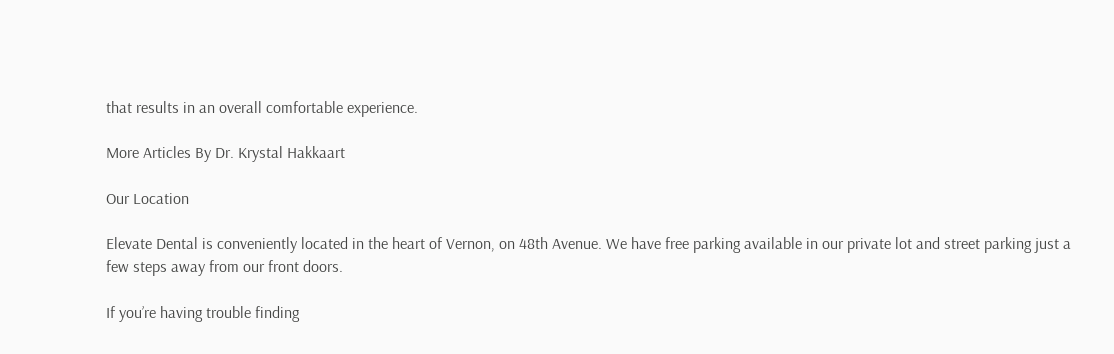that results in an overall comfortable experience.

More Articles By Dr. Krystal Hakkaart

Our Location

Elevate Dental is conveniently located in the heart of Vernon, on 48th Avenue. We have free parking available in our private lot and street parking just a few steps away from our front doors.

If you’re having trouble finding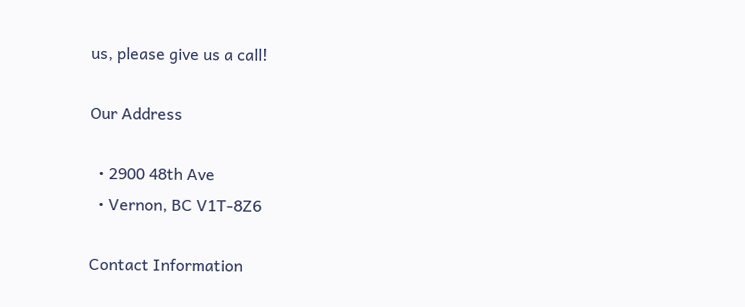us, please give us a call!

Our Address

  • 2900 48th Ave
  • Vernon, BC V1T-8Z6

Contact Information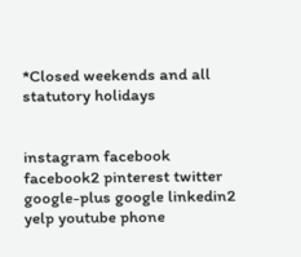*Closed weekends and all statutory holidays


instagram facebook facebook2 pinterest twitter google-plus google linkedin2 yelp youtube phone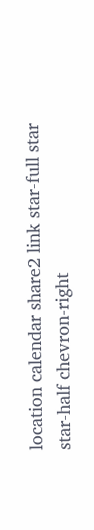location calendar share2 link star-full star star-half chevron-right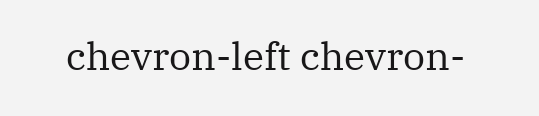chevron-left chevron-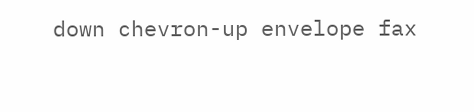down chevron-up envelope fax